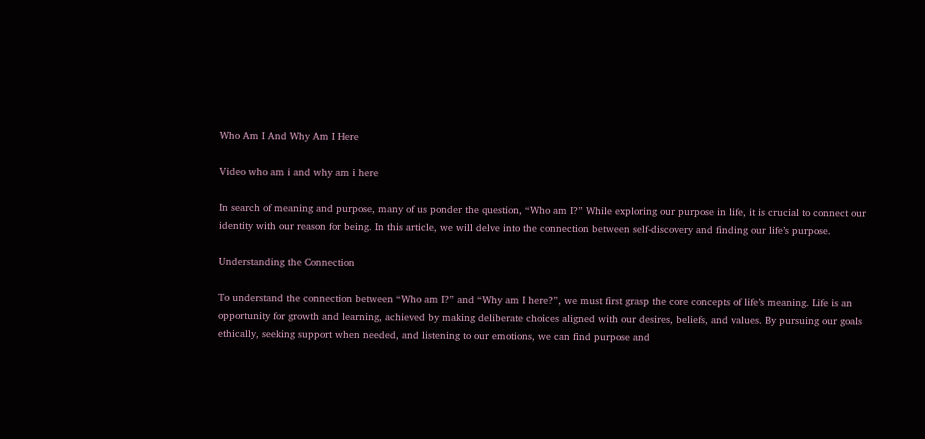Who Am I And Why Am I Here

Video who am i and why am i here

In search of meaning and purpose, many of us ponder the question, “Who am I?” While exploring our purpose in life, it is crucial to connect our identity with our reason for being. In this article, we will delve into the connection between self-discovery and finding our life’s purpose.

Understanding the Connection

To understand the connection between “Who am I?” and “Why am I here?”, we must first grasp the core concepts of life’s meaning. Life is an opportunity for growth and learning, achieved by making deliberate choices aligned with our desires, beliefs, and values. By pursuing our goals ethically, seeking support when needed, and listening to our emotions, we can find purpose and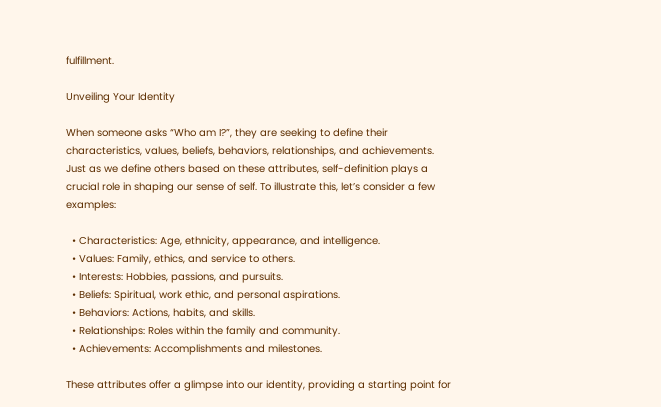fulfillment.

Unveiling Your Identity

When someone asks “Who am I?”, they are seeking to define their characteristics, values, beliefs, behaviors, relationships, and achievements. Just as we define others based on these attributes, self-definition plays a crucial role in shaping our sense of self. To illustrate this, let’s consider a few examples:

  • Characteristics: Age, ethnicity, appearance, and intelligence.
  • Values: Family, ethics, and service to others.
  • Interests: Hobbies, passions, and pursuits.
  • Beliefs: Spiritual, work ethic, and personal aspirations.
  • Behaviors: Actions, habits, and skills.
  • Relationships: Roles within the family and community.
  • Achievements: Accomplishments and milestones.

These attributes offer a glimpse into our identity, providing a starting point for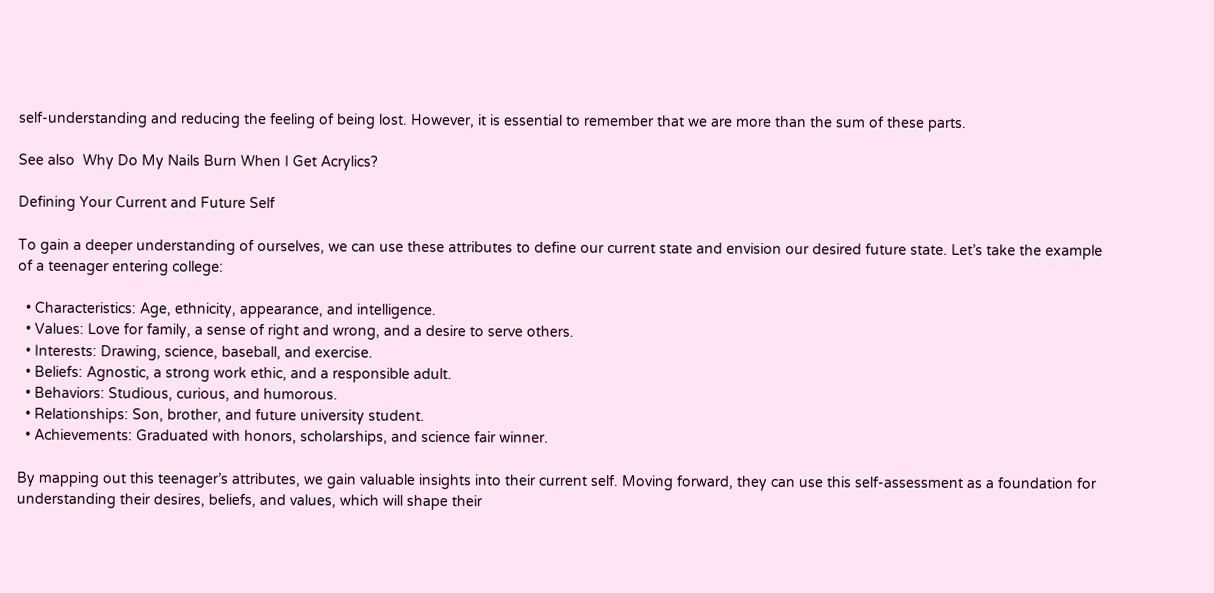self-understanding and reducing the feeling of being lost. However, it is essential to remember that we are more than the sum of these parts.

See also  Why Do My Nails Burn When I Get Acrylics?

Defining Your Current and Future Self

To gain a deeper understanding of ourselves, we can use these attributes to define our current state and envision our desired future state. Let’s take the example of a teenager entering college:

  • Characteristics: Age, ethnicity, appearance, and intelligence.
  • Values: Love for family, a sense of right and wrong, and a desire to serve others.
  • Interests: Drawing, science, baseball, and exercise.
  • Beliefs: Agnostic, a strong work ethic, and a responsible adult.
  • Behaviors: Studious, curious, and humorous.
  • Relationships: Son, brother, and future university student.
  • Achievements: Graduated with honors, scholarships, and science fair winner.

By mapping out this teenager’s attributes, we gain valuable insights into their current self. Moving forward, they can use this self-assessment as a foundation for understanding their desires, beliefs, and values, which will shape their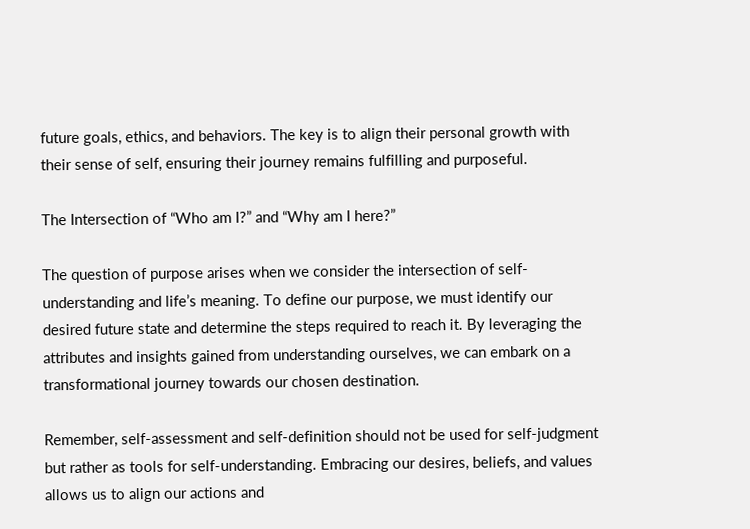future goals, ethics, and behaviors. The key is to align their personal growth with their sense of self, ensuring their journey remains fulfilling and purposeful.

The Intersection of “Who am I?” and “Why am I here?”

The question of purpose arises when we consider the intersection of self-understanding and life’s meaning. To define our purpose, we must identify our desired future state and determine the steps required to reach it. By leveraging the attributes and insights gained from understanding ourselves, we can embark on a transformational journey towards our chosen destination.

Remember, self-assessment and self-definition should not be used for self-judgment but rather as tools for self-understanding. Embracing our desires, beliefs, and values allows us to align our actions and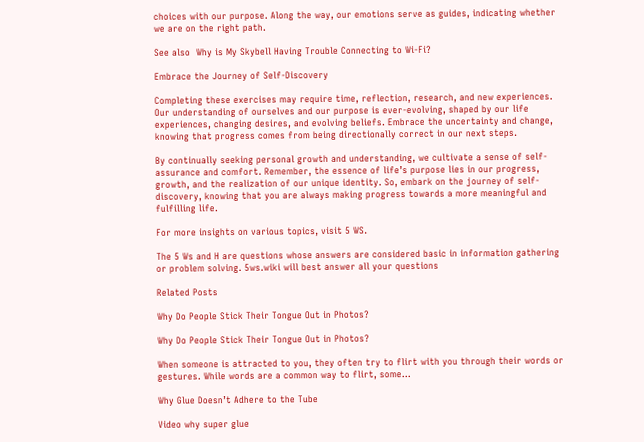choices with our purpose. Along the way, our emotions serve as guides, indicating whether we are on the right path.

See also  Why is My Skybell Having Trouble Connecting to Wi-Fi?

Embrace the Journey of Self-Discovery

Completing these exercises may require time, reflection, research, and new experiences. Our understanding of ourselves and our purpose is ever-evolving, shaped by our life experiences, changing desires, and evolving beliefs. Embrace the uncertainty and change, knowing that progress comes from being directionally correct in our next steps.

By continually seeking personal growth and understanding, we cultivate a sense of self-assurance and comfort. Remember, the essence of life’s purpose lies in our progress, growth, and the realization of our unique identity. So, embark on the journey of self-discovery, knowing that you are always making progress towards a more meaningful and fulfilling life.

For more insights on various topics, visit 5 WS.

The 5 Ws and H are questions whose answers are considered basic in information gathering or problem solving. 5ws.wiki will best answer all your questions

Related Posts

Why Do People Stick Their Tongue Out in Photos?

Why Do People Stick Their Tongue Out in Photos?

When someone is attracted to you, they often try to flirt with you through their words or gestures. While words are a common way to flirt, some…

Why Glue Doesn’t Adhere to the Tube

Video why super glue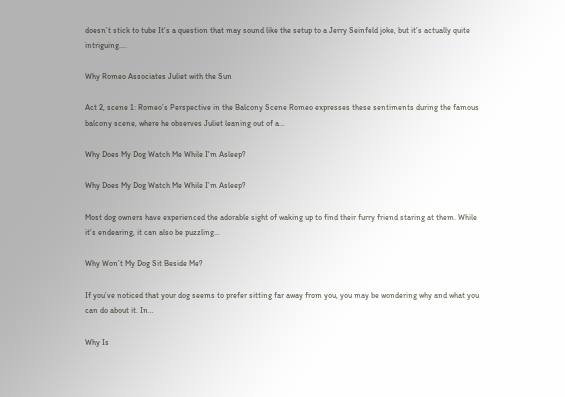doesn’t stick to tube It’s a question that may sound like the setup to a Jerry Seinfeld joke, but it’s actually quite intriguing….

Why Romeo Associates Juliet with the Sun

Act 2, scene 1: Romeo’s Perspective in the Balcony Scene Romeo expresses these sentiments during the famous balcony scene, where he observes Juliet leaning out of a…

Why Does My Dog Watch Me While I'm Asleep?

Why Does My Dog Watch Me While I’m Asleep?

Most dog owners have experienced the adorable sight of waking up to find their furry friend staring at them. While it’s endearing, it can also be puzzling…

Why Won’t My Dog Sit Beside Me?

If you’ve noticed that your dog seems to prefer sitting far away from you, you may be wondering why and what you can do about it. In…

Why Is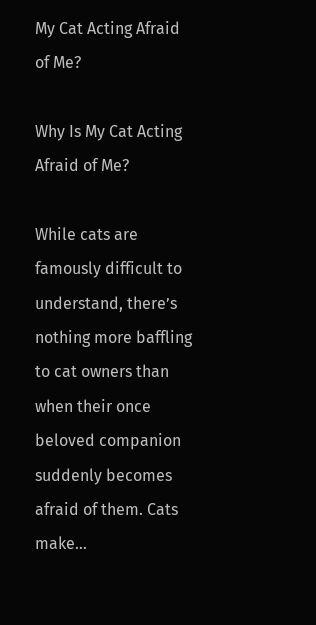My Cat Acting Afraid of Me?

Why Is My Cat Acting Afraid of Me?

While cats are famously difficult to understand, there’s nothing more baffling to cat owners than when their once beloved companion suddenly becomes afraid of them. Cats make…